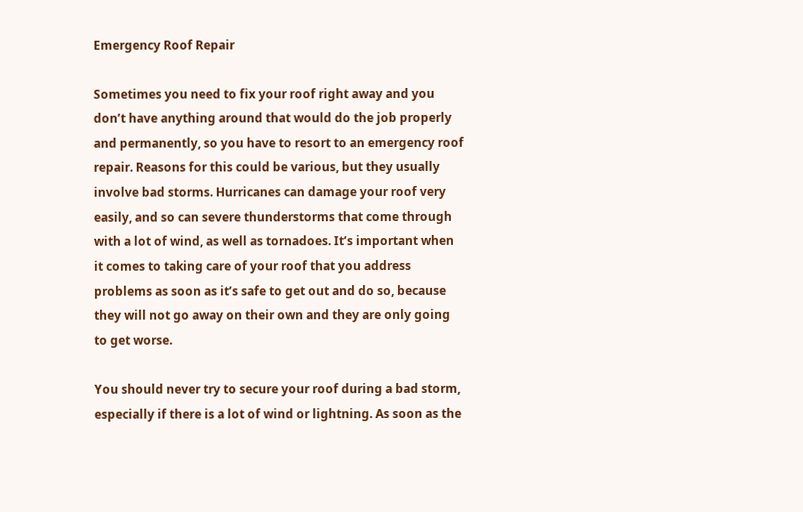Emergency Roof Repair

Sometimes you need to fix your roof right away and you don’t have anything around that would do the job properly and permanently, so you have to resort to an emergency roof repair. Reasons for this could be various, but they usually involve bad storms. Hurricanes can damage your roof very easily, and so can severe thunderstorms that come through with a lot of wind, as well as tornadoes. It’s important when it comes to taking care of your roof that you address problems as soon as it’s safe to get out and do so, because they will not go away on their own and they are only going to get worse.

You should never try to secure your roof during a bad storm, especially if there is a lot of wind or lightning. As soon as the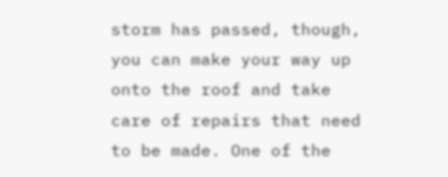storm has passed, though, you can make your way up onto the roof and take care of repairs that need to be made. One of the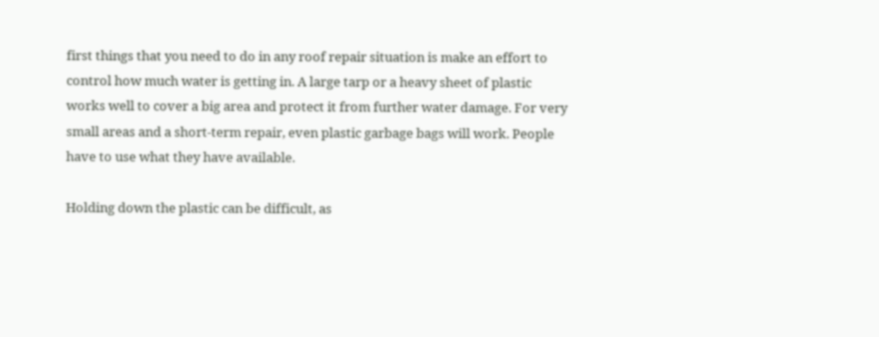first things that you need to do in any roof repair situation is make an effort to control how much water is getting in. A large tarp or a heavy sheet of plastic works well to cover a big area and protect it from further water damage. For very small areas and a short-term repair, even plastic garbage bags will work. People have to use what they have available.

Holding down the plastic can be difficult, as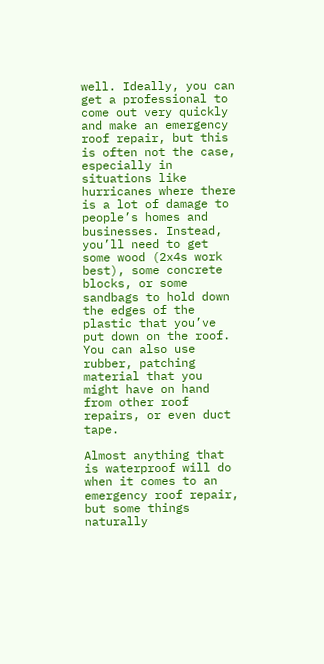well. Ideally, you can get a professional to come out very quickly and make an emergency roof repair, but this is often not the case, especially in situations like hurricanes where there is a lot of damage to people’s homes and businesses. Instead, you’ll need to get some wood (2x4s work best), some concrete blocks, or some sandbags to hold down the edges of the plastic that you’ve put down on the roof. You can also use rubber, patching material that you might have on hand from other roof repairs, or even duct tape.

Almost anything that is waterproof will do when it comes to an emergency roof repair, but some things naturally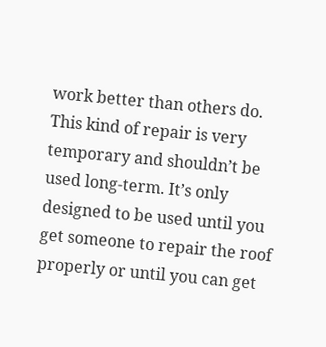work better than others do. This kind of repair is very temporary and shouldn’t be used long-term. It’s only designed to be used until you get someone to repair the roof properly or until you can get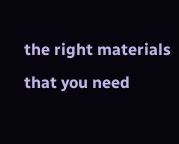the right materials that you need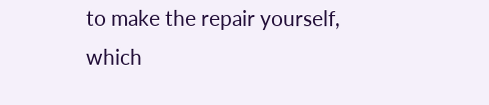to make the repair yourself, which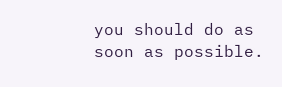you should do as soon as possible.